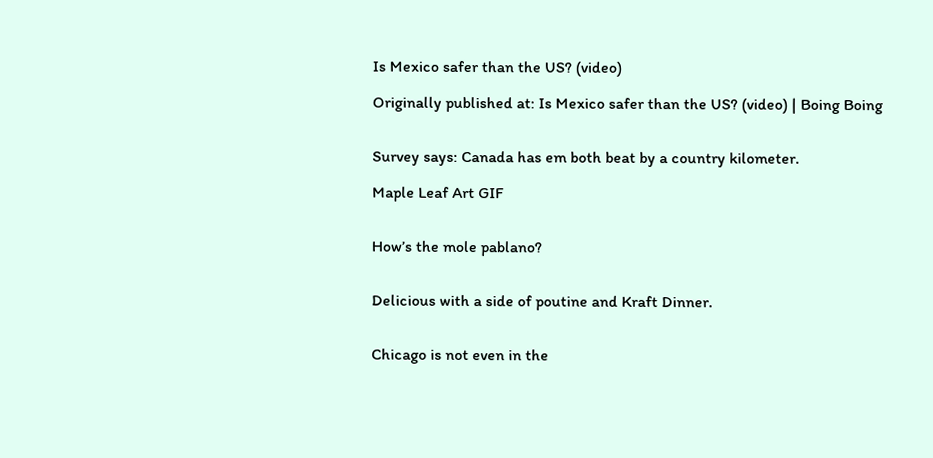Is Mexico safer than the US? (video)

Originally published at: Is Mexico safer than the US? (video) | Boing Boing


Survey says: Canada has em both beat by a country kilometer.

Maple Leaf Art GIF


How’s the mole pablano?


Delicious with a side of poutine and Kraft Dinner.


Chicago is not even in the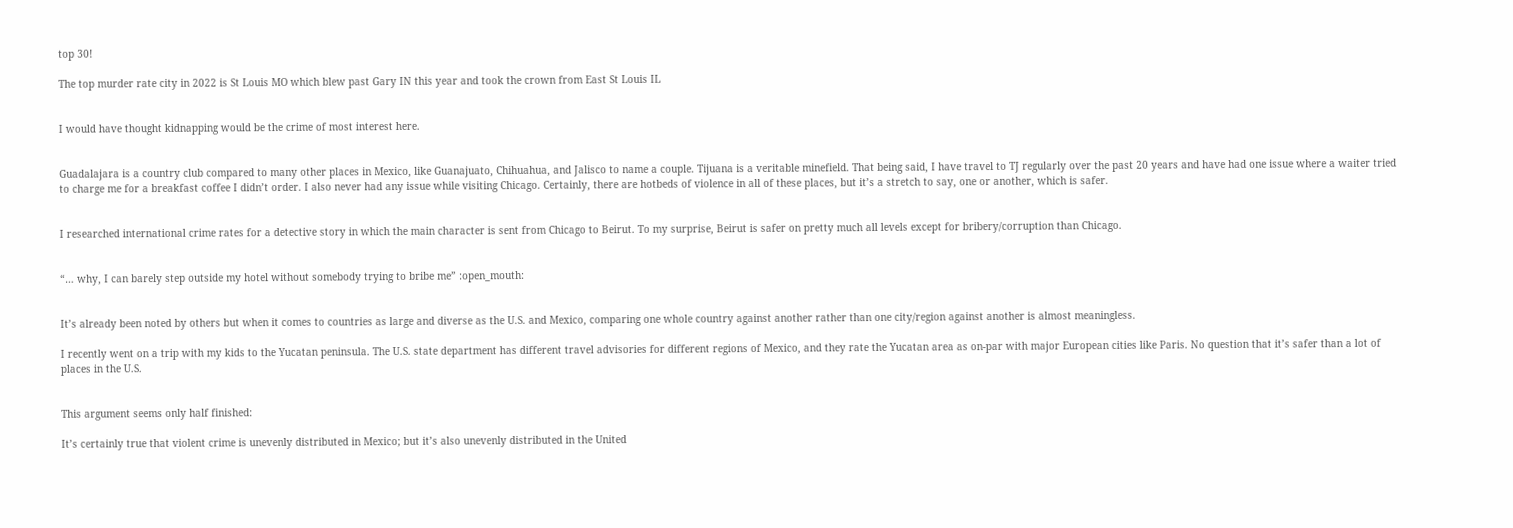top 30!

The top murder rate city in 2022 is St Louis MO which blew past Gary IN this year and took the crown from East St Louis IL


I would have thought kidnapping would be the crime of most interest here.


Guadalajara is a country club compared to many other places in Mexico, like Guanajuato, Chihuahua, and Jalisco to name a couple. Tijuana is a veritable minefield. That being said, I have travel to TJ regularly over the past 20 years and have had one issue where a waiter tried to charge me for a breakfast coffee I didn’t order. I also never had any issue while visiting Chicago. Certainly, there are hotbeds of violence in all of these places, but it’s a stretch to say, one or another, which is safer.


I researched international crime rates for a detective story in which the main character is sent from Chicago to Beirut. To my surprise, Beirut is safer on pretty much all levels except for bribery/corruption than Chicago.


“… why, I can barely step outside my hotel without somebody trying to bribe me” :open_mouth:


It’s already been noted by others but when it comes to countries as large and diverse as the U.S. and Mexico, comparing one whole country against another rather than one city/region against another is almost meaningless.

I recently went on a trip with my kids to the Yucatan peninsula. The U.S. state department has different travel advisories for different regions of Mexico, and they rate the Yucatan area as on-par with major European cities like Paris. No question that it’s safer than a lot of places in the U.S.


This argument seems only half finished:

It’s certainly true that violent crime is unevenly distributed in Mexico; but it’s also unevenly distributed in the United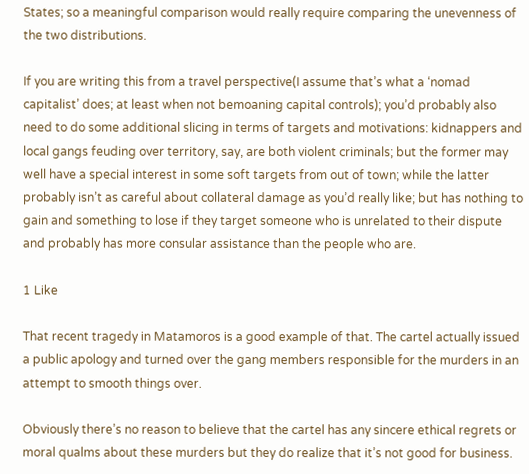States; so a meaningful comparison would really require comparing the unevenness of the two distributions.

If you are writing this from a travel perspective(I assume that’s what a ‘nomad capitalist’ does; at least when not bemoaning capital controls); you’d probably also need to do some additional slicing in terms of targets and motivations: kidnappers and local gangs feuding over territory, say, are both violent criminals; but the former may well have a special interest in some soft targets from out of town; while the latter probably isn’t as careful about collateral damage as you’d really like; but has nothing to gain and something to lose if they target someone who is unrelated to their dispute and probably has more consular assistance than the people who are.

1 Like

That recent tragedy in Matamoros is a good example of that. The cartel actually issued a public apology and turned over the gang members responsible for the murders in an attempt to smooth things over.

Obviously there’s no reason to believe that the cartel has any sincere ethical regrets or moral qualms about these murders but they do realize that it’s not good for business.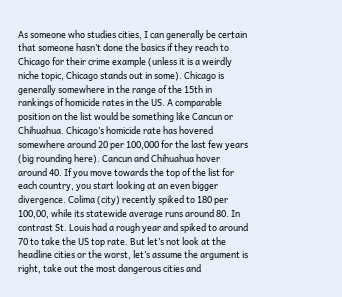As someone who studies cities, I can generally be certain that someone hasn’t done the basics if they reach to Chicago for their crime example (unless it is a weirdly niche topic, Chicago stands out in some). Chicago is generally somewhere in the range of the 15th in rankings of homicide rates in the US. A comparable position on the list would be something like Cancun or Chihuahua. Chicago’s homicide rate has hovered somewhere around 20 per 100,000 for the last few years (big rounding here). Cancun and Chihuahua hover around 40. If you move towards the top of the list for each country, you start looking at an even bigger divergence. Colima (city) recently spiked to 180 per 100,00, while its statewide average runs around 80. In contrast St. Louis had a rough year and spiked to around 70 to take the US top rate. But let’s not look at the headline cities or the worst, let’s assume the argument is right, take out the most dangerous cities and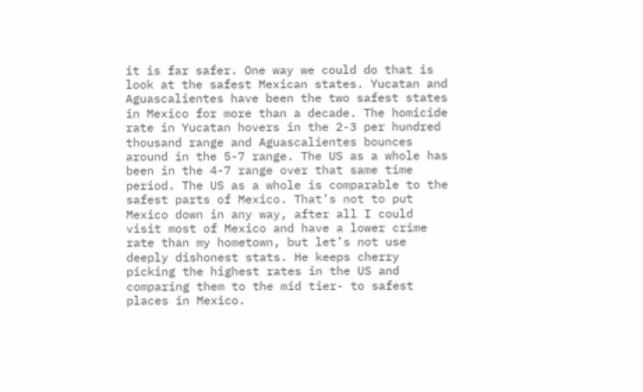it is far safer. One way we could do that is look at the safest Mexican states. Yucatan and Aguascalientes have been the two safest states in Mexico for more than a decade. The homicide rate in Yucatan hovers in the 2-3 per hundred thousand range and Aguascalientes bounces around in the 5-7 range. The US as a whole has been in the 4-7 range over that same time period. The US as a whole is comparable to the safest parts of Mexico. That’s not to put Mexico down in any way, after all I could visit most of Mexico and have a lower crime rate than my hometown, but let’s not use deeply dishonest stats. He keeps cherry picking the highest rates in the US and comparing them to the mid tier- to safest places in Mexico.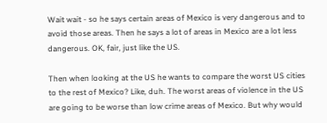Wait wait - so he says certain areas of Mexico is very dangerous and to avoid those areas. Then he says a lot of areas in Mexico are a lot less dangerous. OK, fair, just like the US.

Then when looking at the US he wants to compare the worst US cities to the rest of Mexico? Like, duh. The worst areas of violence in the US are going to be worse than low crime areas of Mexico. But why would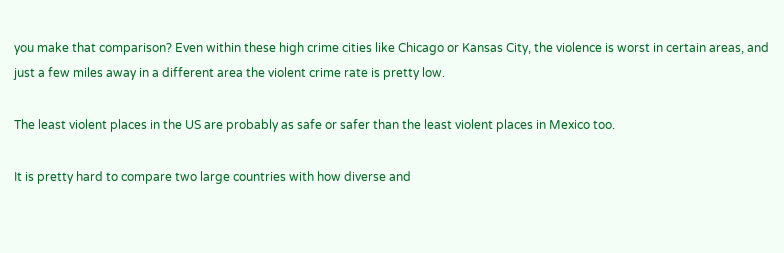you make that comparison? Even within these high crime cities like Chicago or Kansas City, the violence is worst in certain areas, and just a few miles away in a different area the violent crime rate is pretty low.

The least violent places in the US are probably as safe or safer than the least violent places in Mexico too.

It is pretty hard to compare two large countries with how diverse and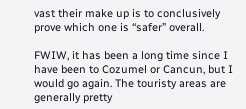vast their make up is to conclusively prove which one is “safer” overall.

FWIW, it has been a long time since I have been to Cozumel or Cancun, but I would go again. The touristy areas are generally pretty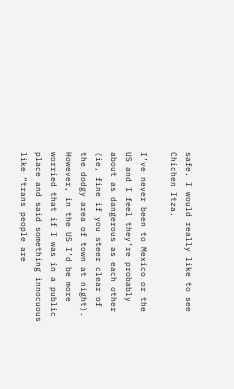safe. I would really like to see Chichen Itza.

I’ve never been to Mexico or the US and I feel they’re probably about as dangerous as each other (ie, fine if you steer clear of the dodgy area of town at night). However, in the US I’d be more worried that if I was in a public place and said something innocuous like “trans people are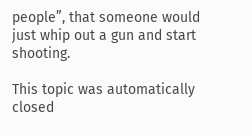people”, that someone would just whip out a gun and start shooting.

This topic was automatically closed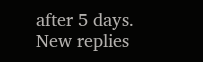after 5 days. New replies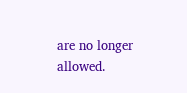are no longer allowed.